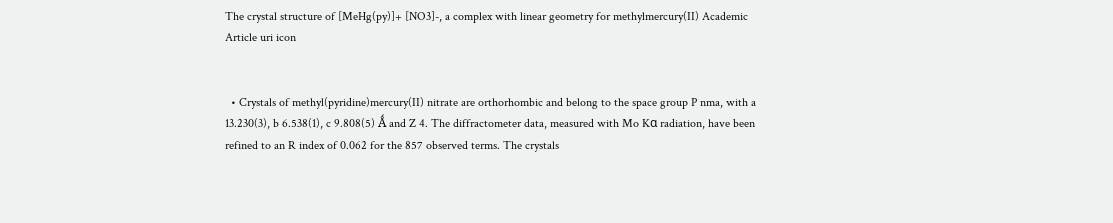The crystal structure of [MeHg(py)]+ [NO3]-, a complex with linear geometry for methylmercury(II) Academic Article uri icon


  • Crystals of methyl(pyridine)mercury(II) nitrate are orthorhombic and belong to the space group P nma, with a 13.230(3), b 6.538(1), c 9.808(5) Ǻ and Z 4. The diffractometer data, measured with Mo Kα radiation, have been refined to an R index of 0.062 for the 857 observed terms. The crystals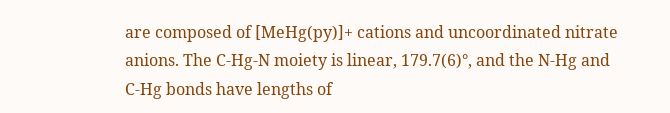are composed of [MeHg(py)]+ cations and uncoordinated nitrate anions. The C-Hg-N moiety is linear, 179.7(6)°, and the N-Hg and C-Hg bonds have lengths of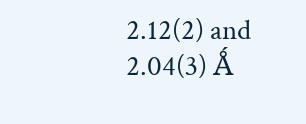2.12(2) and 2.04(3) Ǻ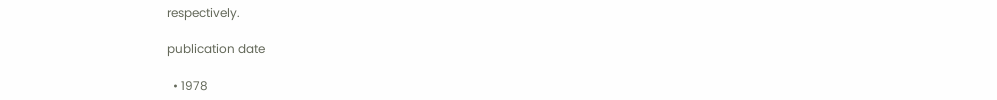respectively.

publication date

  • 1978